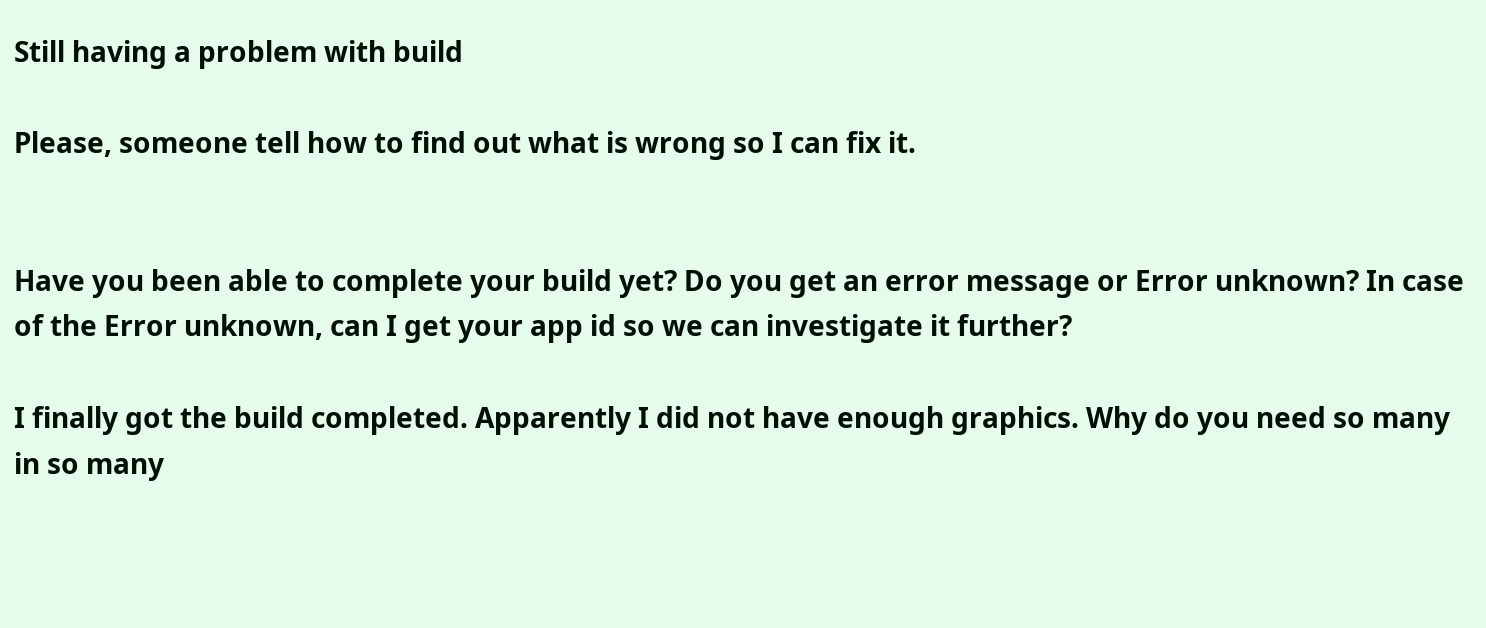Still having a problem with build

Please, someone tell how to find out what is wrong so I can fix it.


Have you been able to complete your build yet? Do you get an error message or Error unknown? In case of the Error unknown, can I get your app id so we can investigate it further?

I finally got the build completed. Apparently I did not have enough graphics. Why do you need so many in so many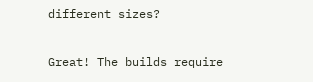different sizes?

Great! The builds require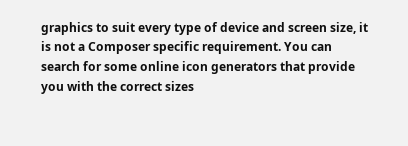graphics to suit every type of device and screen size, it is not a Composer specific requirement. You can search for some online icon generators that provide you with the correct sizes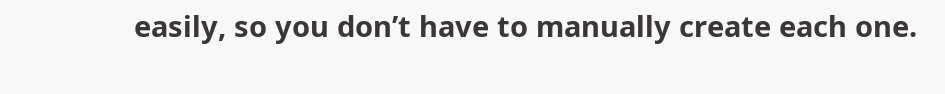easily, so you don’t have to manually create each one.